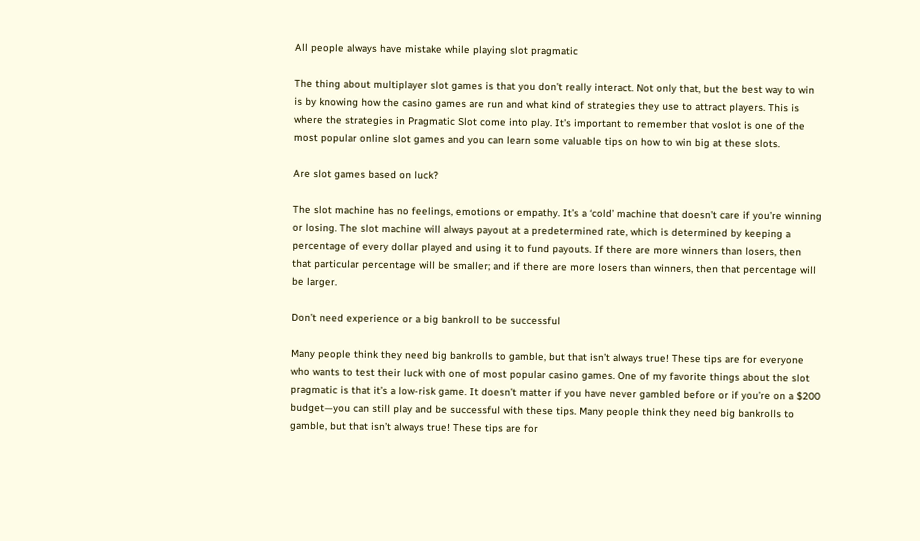All people always have mistake while playing slot pragmatic

The thing about multiplayer slot games is that you don’t really interact. Not only that, but the best way to win is by knowing how the casino games are run and what kind of strategies they use to attract players. This is where the strategies in Pragmatic Slot come into play. It’s important to remember that voslot is one of the most popular online slot games and you can learn some valuable tips on how to win big at these slots.

Are slot games based on luck?

The slot machine has no feelings, emotions or empathy. It’s a ‘cold’ machine that doesn’t care if you’re winning or losing. The slot machine will always payout at a predetermined rate, which is determined by keeping a percentage of every dollar played and using it to fund payouts. If there are more winners than losers, then that particular percentage will be smaller; and if there are more losers than winners, then that percentage will be larger.

Don’t need experience or a big bankroll to be successful

Many people think they need big bankrolls to gamble, but that isn’t always true! These tips are for everyone who wants to test their luck with one of most popular casino games. One of my favorite things about the slot pragmatic is that it’s a low-risk game. It doesn’t matter if you have never gambled before or if you’re on a $200 budget—you can still play and be successful with these tips. Many people think they need big bankrolls to gamble, but that isn’t always true! These tips are for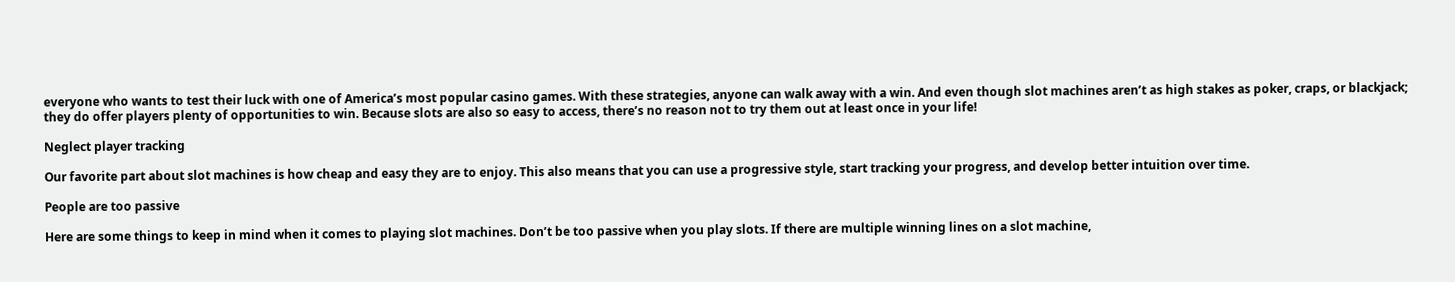everyone who wants to test their luck with one of America’s most popular casino games. With these strategies, anyone can walk away with a win. And even though slot machines aren’t as high stakes as poker, craps, or blackjack; they do offer players plenty of opportunities to win. Because slots are also so easy to access, there’s no reason not to try them out at least once in your life!

Neglect player tracking

Our favorite part about slot machines is how cheap and easy they are to enjoy. This also means that you can use a progressive style, start tracking your progress, and develop better intuition over time.

People are too passive

Here are some things to keep in mind when it comes to playing slot machines. Don’t be too passive when you play slots. If there are multiple winning lines on a slot machine,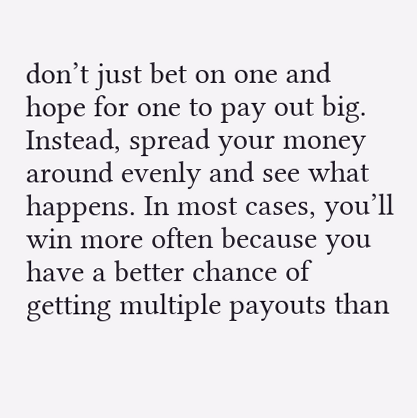don’t just bet on one and hope for one to pay out big. Instead, spread your money around evenly and see what happens. In most cases, you’ll win more often because you have a better chance of getting multiple payouts than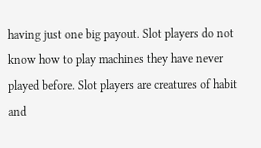having just one big payout. Slot players do not know how to play machines they have never played before. Slot players are creatures of habit and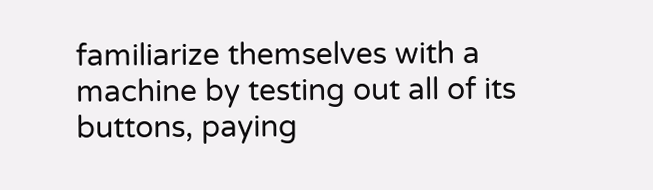familiarize themselves with a machine by testing out all of its buttons, paying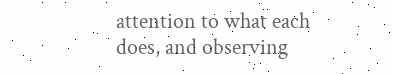attention to what each does, and observing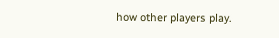how other players play.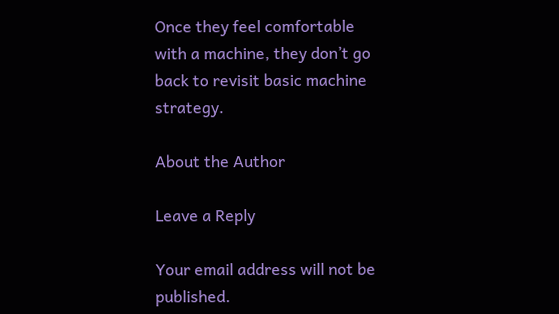Once they feel comfortable with a machine, they don’t go back to revisit basic machine strategy.

About the Author

Leave a Reply

Your email address will not be published.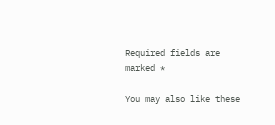Required fields are marked *

You may also like these